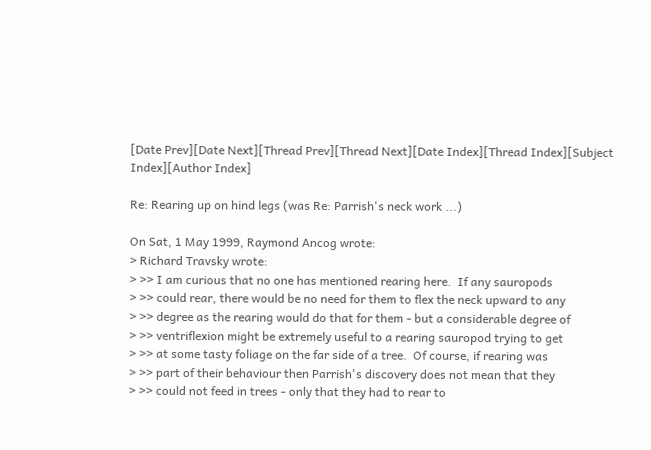[Date Prev][Date Next][Thread Prev][Thread Next][Date Index][Thread Index][Subject Index][Author Index]

Re: Rearing up on hind legs (was Re: Parrish's neck work ...)

On Sat, 1 May 1999, Raymond Ancog wrote:
> Richard Travsky wrote:
> >> I am curious that no one has mentioned rearing here.  If any sauropods
> >> could rear, there would be no need for them to flex the neck upward to any
> >> degree as the rearing would do that for them - but a considerable degree of
> >> ventriflexion might be extremely useful to a rearing sauropod trying to get
> >> at some tasty foliage on the far side of a tree.  Of course, if rearing was
> >> part of their behaviour then Parrish's discovery does not mean that they
> >> could not feed in trees - only that they had to rear to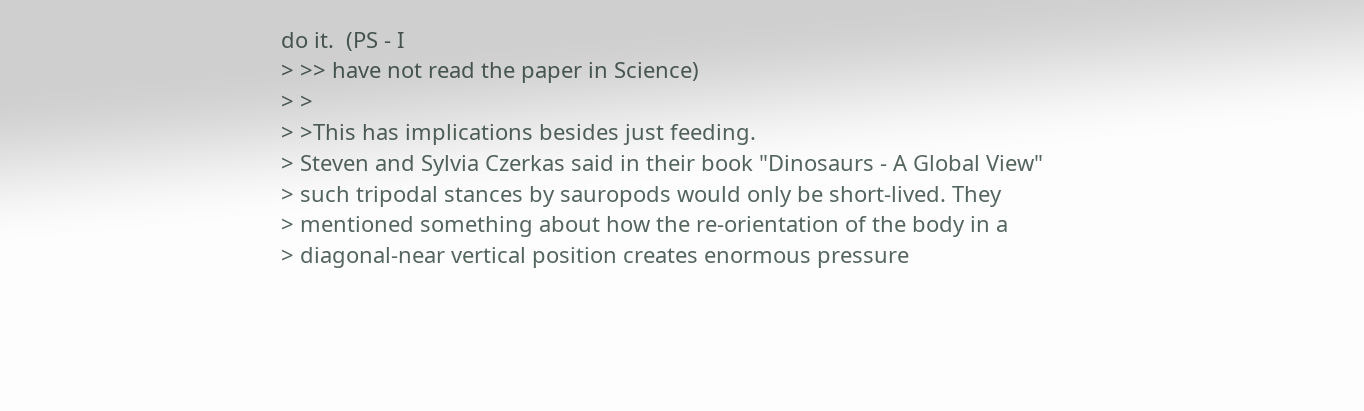do it.  (PS - I
> >> have not read the paper in Science)
> >
> >This has implications besides just feeding.
> Steven and Sylvia Czerkas said in their book "Dinosaurs - A Global View"
> such tripodal stances by sauropods would only be short-lived. They
> mentioned something about how the re-orientation of the body in a
> diagonal-near vertical position creates enormous pressure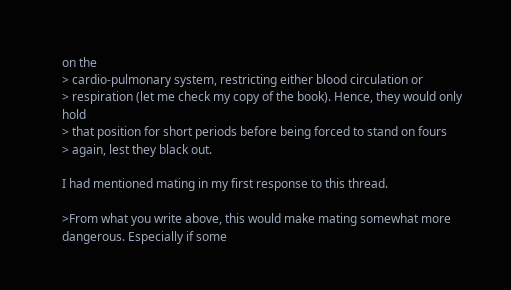on the
> cardio-pulmonary system, restricting either blood circulation or
> respiration (let me check my copy of the book). Hence, they would only hold
> that position for short periods before being forced to stand on fours
> again, lest they black out.

I had mentioned mating in my first response to this thread.

>From what you write above, this would make mating somewhat more
dangerous. Especially if some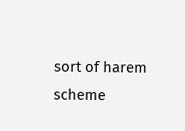sort of harem scheme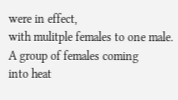were in effect,
with mulitple females to one male. A group of females coming
into heat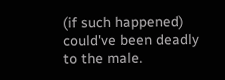(if such happened) could've been deadly to the male.